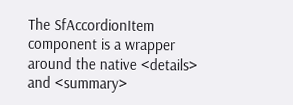The SfAccordionItem component is a wrapper around the native <details> and <summary>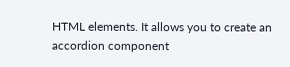HTML elements. It allows you to create an accordion component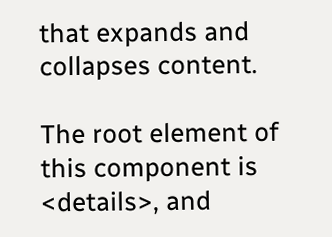that expands and collapses content.

The root element of this component is <details>, and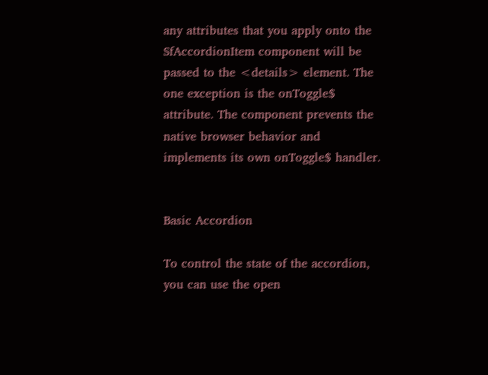any attributes that you apply onto the SfAccordionItem component will be passed to the <details> element. The one exception is the onToggle$ attribute. The component prevents the native browser behavior and implements its own onToggle$ handler.


Basic Accordion

To control the state of the accordion, you can use the open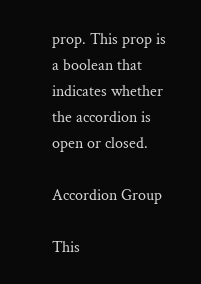prop. This prop is a boolean that indicates whether the accordion is open or closed.

Accordion Group

This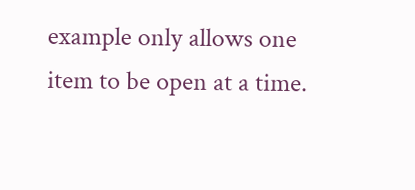example only allows one item to be open at a time.